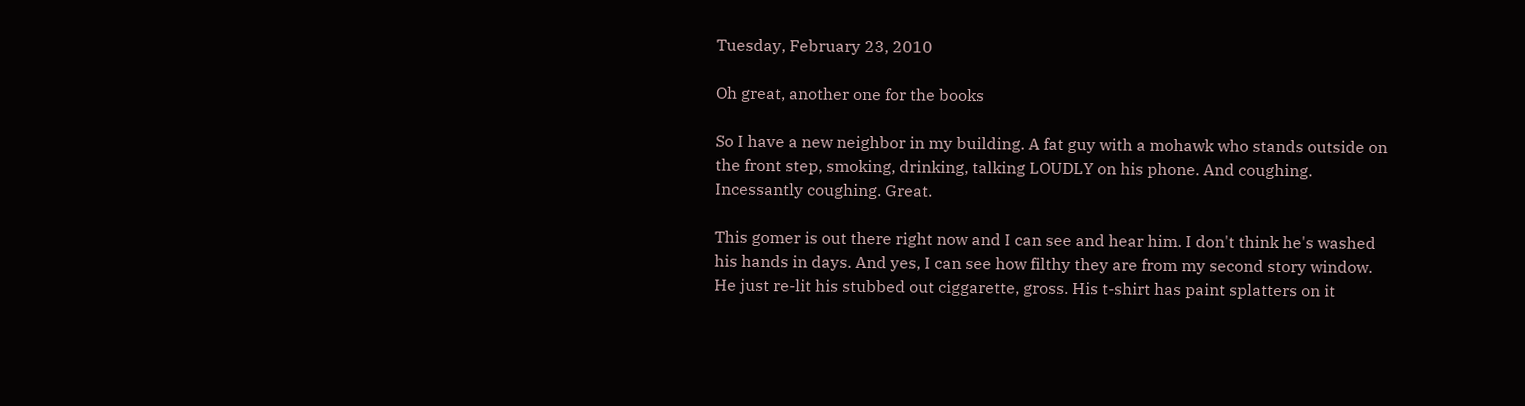Tuesday, February 23, 2010

Oh great, another one for the books

So I have a new neighbor in my building. A fat guy with a mohawk who stands outside on the front step, smoking, drinking, talking LOUDLY on his phone. And coughing. Incessantly coughing. Great.

This gomer is out there right now and I can see and hear him. I don't think he's washed his hands in days. And yes, I can see how filthy they are from my second story window. He just re-lit his stubbed out ciggarette, gross. His t-shirt has paint splatters on it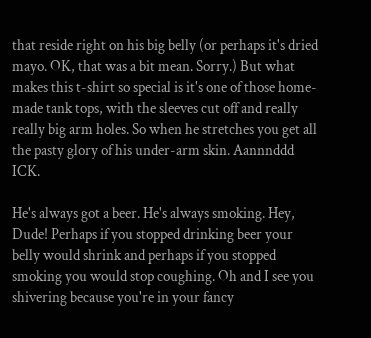that reside right on his big belly (or perhaps it's dried mayo. OK, that was a bit mean. Sorry.) But what makes this t-shirt so special is it's one of those home-made tank tops, with the sleeves cut off and really really big arm holes. So when he stretches you get all the pasty glory of his under-arm skin. Aannnddd ICK.

He's always got a beer. He's always smoking. Hey, Dude! Perhaps if you stopped drinking beer your belly would shrink and perhaps if you stopped smoking you would stop coughing. Oh and I see you shivering because you're in your fancy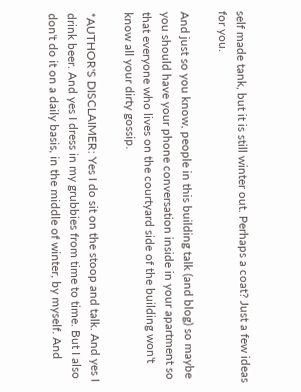self made tank, but it is still winter out. Perhaps a coat? Just a few ideas for you.

And just so you know, people in this building talk (and blog) so maybe you should have your phone conversation inside in your apartment so that everyone who lives on the courtyard side of the building won't know all your dirty gossip.

*AUTHOR'S DISCLAIMER: Yes I do sit on the stoop and talk. And yes I drink beer. And yes I dress in my grubbies from time to time. But I also don't do it on a daily basis, in the middle of winter, by myself. And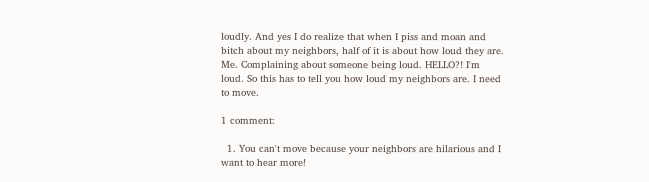loudly. And yes I do realize that when I piss and moan and bitch about my neighbors, half of it is about how loud they are. Me. Complaining about someone being loud. HELLO?! I'm loud. So this has to tell you how loud my neighbors are. I need to move.

1 comment:

  1. You can't move because your neighbors are hilarious and I want to hear more!